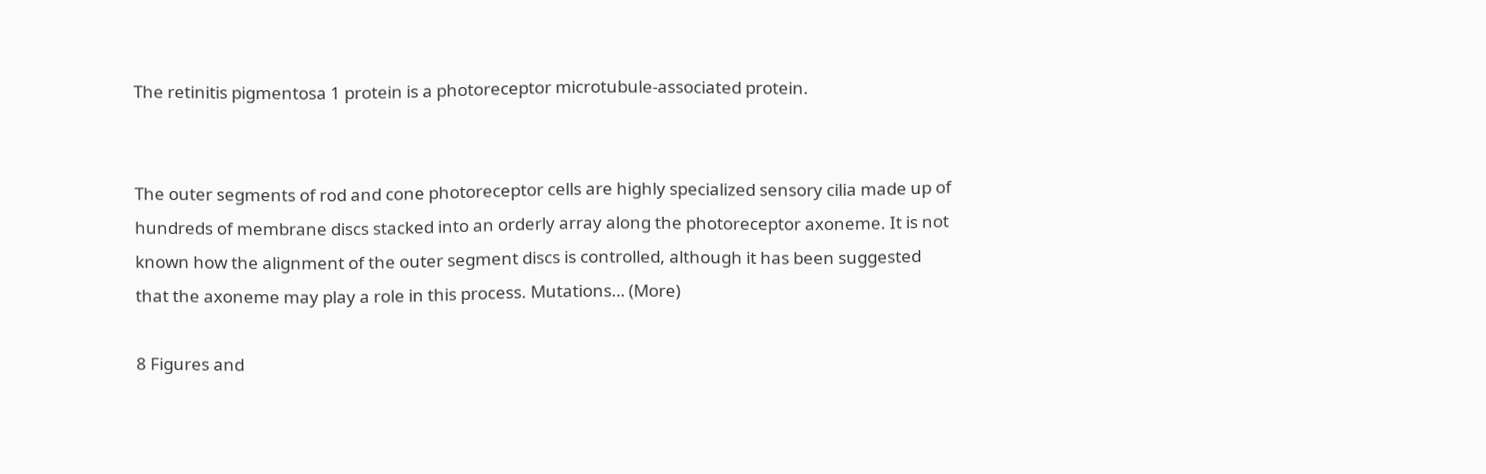The retinitis pigmentosa 1 protein is a photoreceptor microtubule-associated protein.


The outer segments of rod and cone photoreceptor cells are highly specialized sensory cilia made up of hundreds of membrane discs stacked into an orderly array along the photoreceptor axoneme. It is not known how the alignment of the outer segment discs is controlled, although it has been suggested that the axoneme may play a role in this process. Mutations… (More)

8 Figures and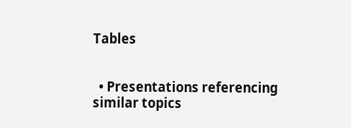Tables


  • Presentations referencing similar topics